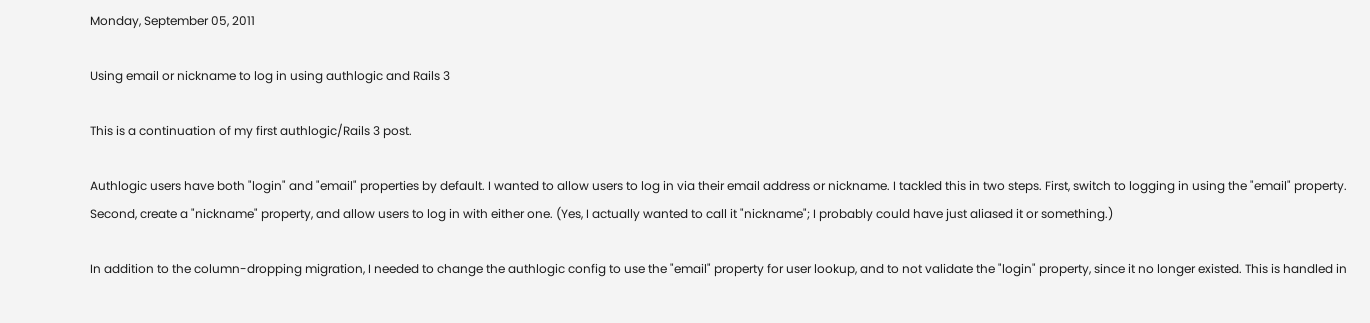Monday, September 05, 2011

Using email or nickname to log in using authlogic and Rails 3

This is a continuation of my first authlogic/Rails 3 post.

Authlogic users have both "login" and "email" properties by default. I wanted to allow users to log in via their email address or nickname. I tackled this in two steps. First, switch to logging in using the "email" property. Second, create a "nickname" property, and allow users to log in with either one. (Yes, I actually wanted to call it "nickname"; I probably could have just aliased it or something.)

In addition to the column-dropping migration, I needed to change the authlogic config to use the "email" property for user lookup, and to not validate the "login" property, since it no longer existed. This is handled in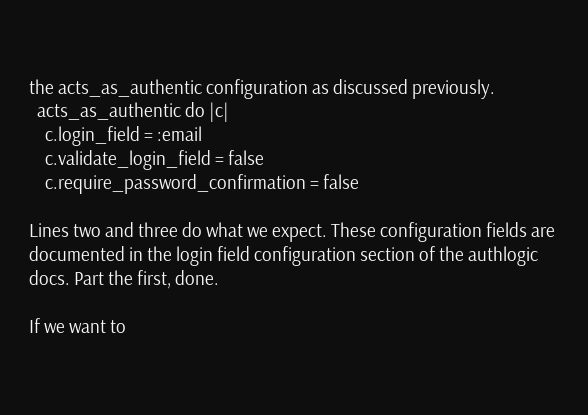the acts_as_authentic configuration as discussed previously.
  acts_as_authentic do |c|
    c.login_field = :email
    c.validate_login_field = false
    c.require_password_confirmation = false

Lines two and three do what we expect. These configuration fields are documented in the login field configuration section of the authlogic docs. Part the first, done.

If we want to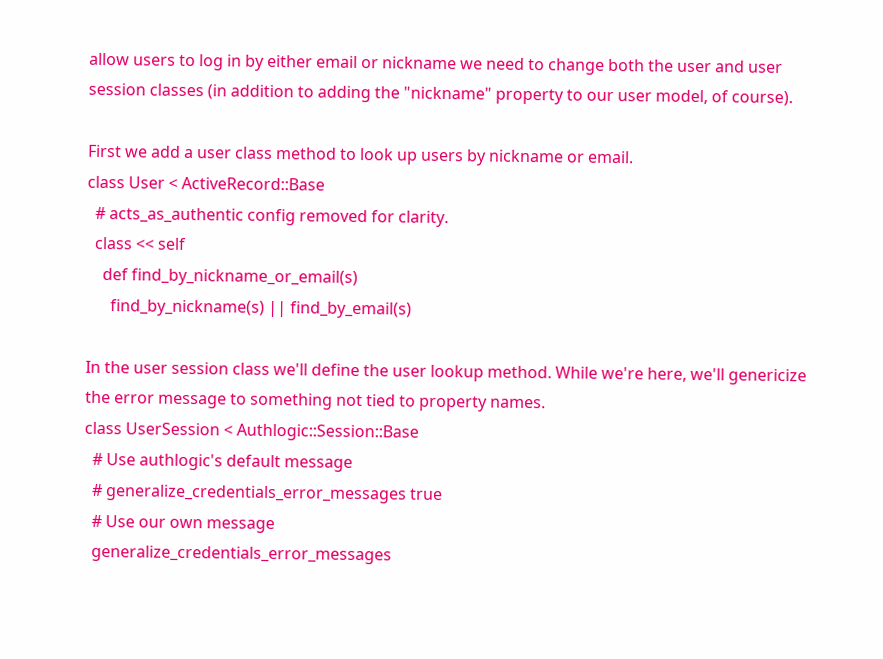allow users to log in by either email or nickname we need to change both the user and user session classes (in addition to adding the "nickname" property to our user model, of course).

First we add a user class method to look up users by nickname or email.
class User < ActiveRecord::Base
  # acts_as_authentic config removed for clarity.
  class << self
    def find_by_nickname_or_email(s)
      find_by_nickname(s) || find_by_email(s)

In the user session class we'll define the user lookup method. While we're here, we'll genericize the error message to something not tied to property names.
class UserSession < Authlogic::Session::Base
  # Use authlogic's default message
  # generalize_credentials_error_messages true
  # Use our own message
  generalize_credentials_error_messages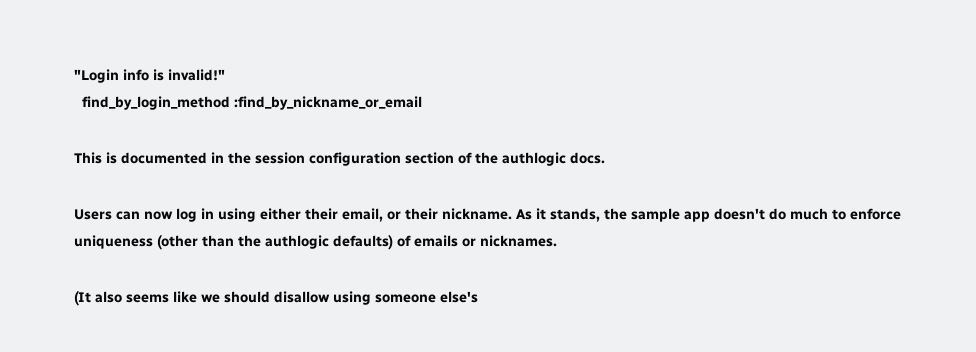"Login info is invalid!"
  find_by_login_method :find_by_nickname_or_email

This is documented in the session configuration section of the authlogic docs.

Users can now log in using either their email, or their nickname. As it stands, the sample app doesn't do much to enforce uniqueness (other than the authlogic defaults) of emails or nicknames.

(It also seems like we should disallow using someone else's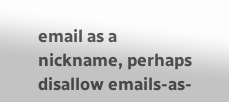email as a nickname, perhaps disallow emails-as-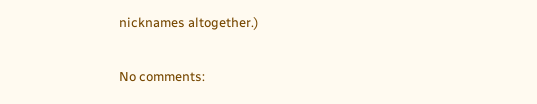nicknames altogether.)

No comments: